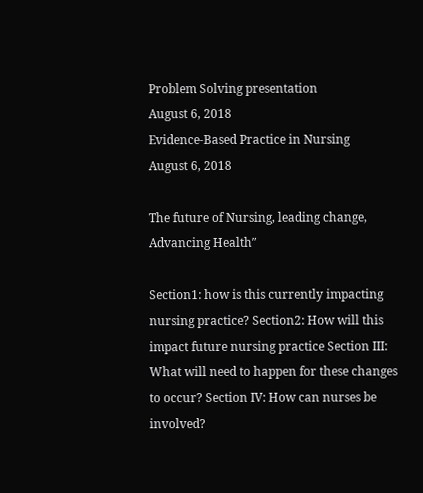Problem Solving presentation
August 6, 2018
Evidence-Based Practice in Nursing
August 6, 2018

The future of Nursing, leading change, Advancing Health″

Section1: how is this currently impacting nursing practice? Section2: How will this impact future nursing practice Section III: What will need to happen for these changes to occur? Section IV: How can nurses be involved?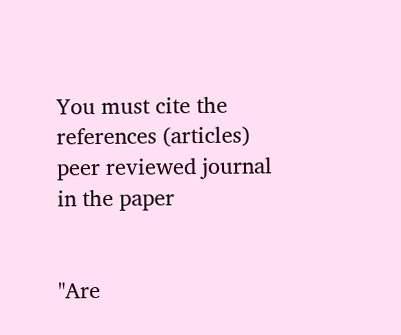You must cite the references (articles) peer reviewed journal in the paper


"Are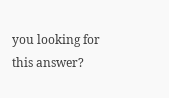you looking for this answer?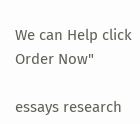We can Help click Order Now"

essays research